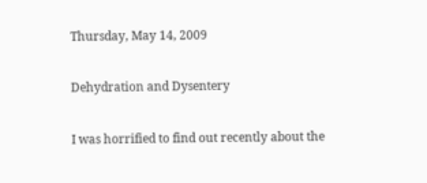Thursday, May 14, 2009

Dehydration and Dysentery

I was horrified to find out recently about the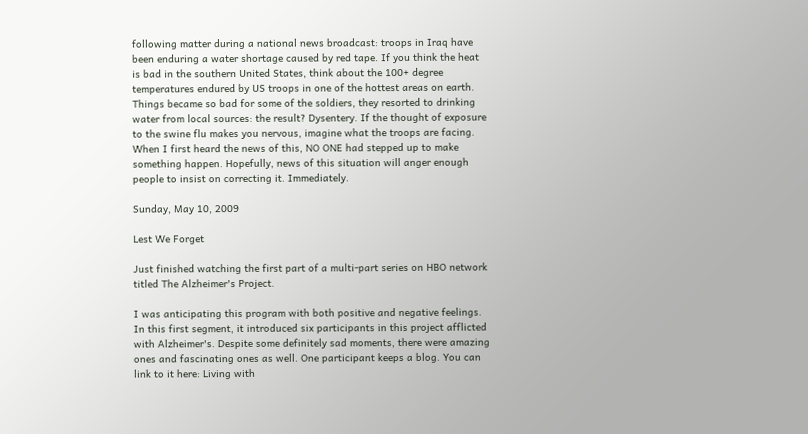following matter during a national news broadcast: troops in Iraq have been enduring a water shortage caused by red tape. If you think the heat is bad in the southern United States, think about the 100+ degree temperatures endured by US troops in one of the hottest areas on earth. Things became so bad for some of the soldiers, they resorted to drinking water from local sources: the result? Dysentery. If the thought of exposure to the swine flu makes you nervous, imagine what the troops are facing. When I first heard the news of this, NO ONE had stepped up to make something happen. Hopefully, news of this situation will anger enough people to insist on correcting it. Immediately.

Sunday, May 10, 2009

Lest We Forget

Just finished watching the first part of a multi-part series on HBO network titled The Alzheimer's Project.

I was anticipating this program with both positive and negative feelings. In this first segment, it introduced six participants in this project afflicted with Alzheimer's. Despite some definitely sad moments, there were amazing ones and fascinating ones as well. One participant keeps a blog. You can link to it here: Living with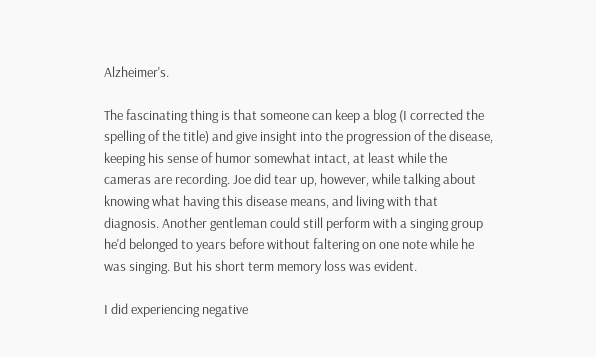Alzheimer's.

The fascinating thing is that someone can keep a blog (I corrected the spelling of the title) and give insight into the progression of the disease, keeping his sense of humor somewhat intact, at least while the cameras are recording. Joe did tear up, however, while talking about knowing what having this disease means, and living with that diagnosis. Another gentleman could still perform with a singing group he'd belonged to years before without faltering on one note while he was singing. But his short term memory loss was evident.

I did experiencing negative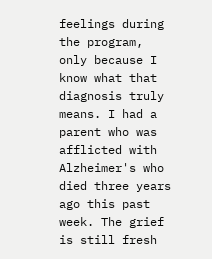feelings during the program, only because I know what that diagnosis truly means. I had a parent who was afflicted with Alzheimer's who died three years ago this past week. The grief is still fresh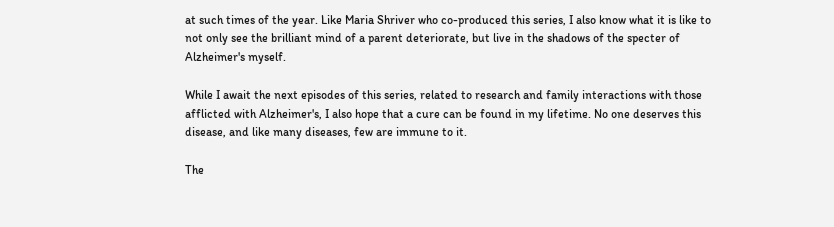at such times of the year. Like Maria Shriver who co-produced this series, I also know what it is like to not only see the brilliant mind of a parent deteriorate, but live in the shadows of the specter of Alzheimer's myself.

While I await the next episodes of this series, related to research and family interactions with those afflicted with Alzheimer's, I also hope that a cure can be found in my lifetime. No one deserves this disease, and like many diseases, few are immune to it.

The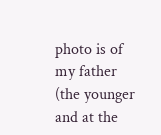photo is of my father (the younger and at the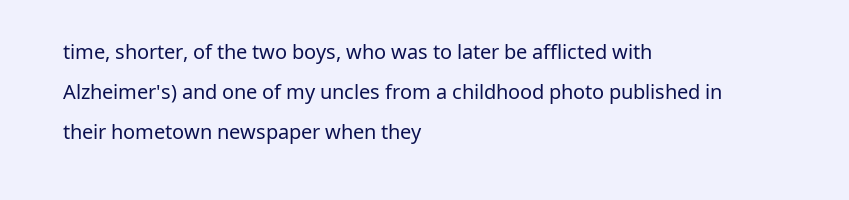time, shorter, of the two boys, who was to later be afflicted with Alzheimer's) and one of my uncles from a childhood photo published in their hometown newspaper when they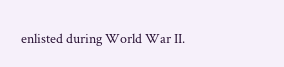enlisted during World War II.